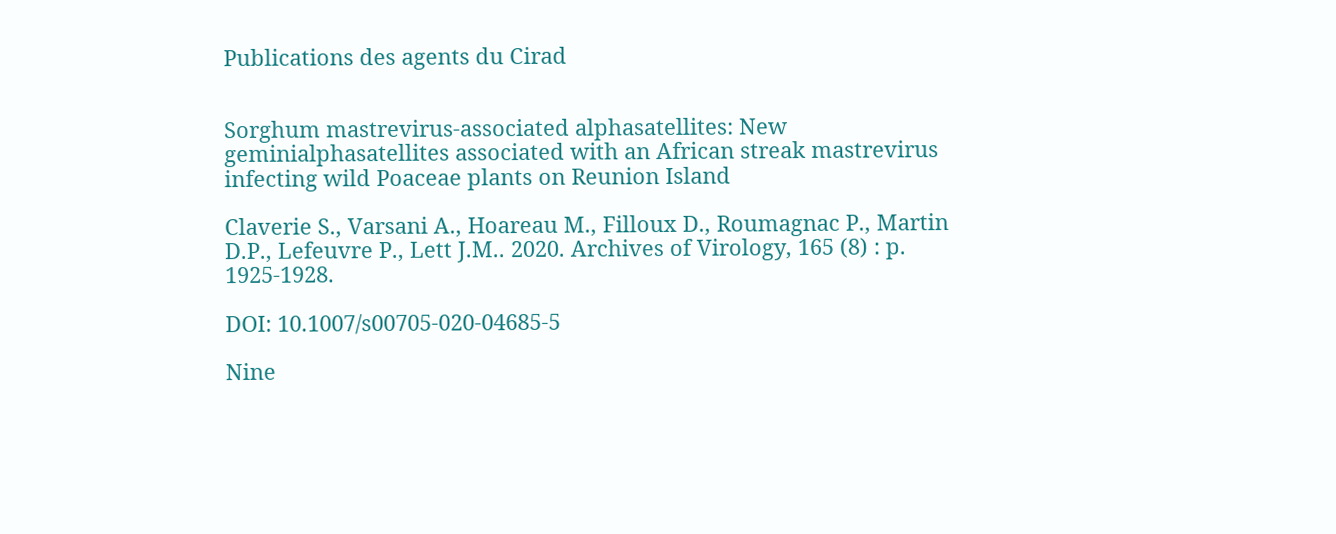Publications des agents du Cirad


Sorghum mastrevirus-associated alphasatellites: New geminialphasatellites associated with an African streak mastrevirus infecting wild Poaceae plants on Reunion Island

Claverie S., Varsani A., Hoareau M., Filloux D., Roumagnac P., Martin D.P., Lefeuvre P., Lett J.M.. 2020. Archives of Virology, 165 (8) : p. 1925-1928.

DOI: 10.1007/s00705-020-04685-5

Nine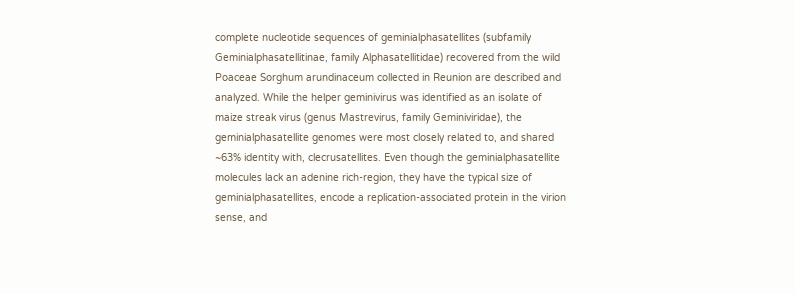complete nucleotide sequences of geminialphasatellites (subfamily Geminialphasatellitinae, family Alphasatellitidae) recovered from the wild Poaceae Sorghum arundinaceum collected in Reunion are described and analyzed. While the helper geminivirus was identified as an isolate of maize streak virus (genus Mastrevirus, family Geminiviridae), the geminialphasatellite genomes were most closely related to, and shared ~63% identity with, clecrusatellites. Even though the geminialphasatellite molecules lack an adenine rich-region, they have the typical size of geminialphasatellites, encode a replication-associated protein in the virion sense, and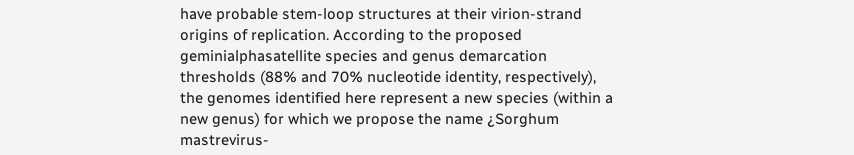have probable stem-loop structures at their virion-strand origins of replication. According to the proposed geminialphasatellite species and genus demarcation thresholds (88% and 70% nucleotide identity, respectively), the genomes identified here represent a new species (within a new genus) for which we propose the name ¿Sorghum mastrevirus-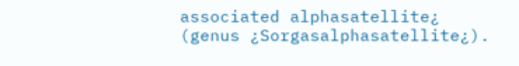associated alphasatellite¿ (genus ¿Sorgasalphasatellite¿).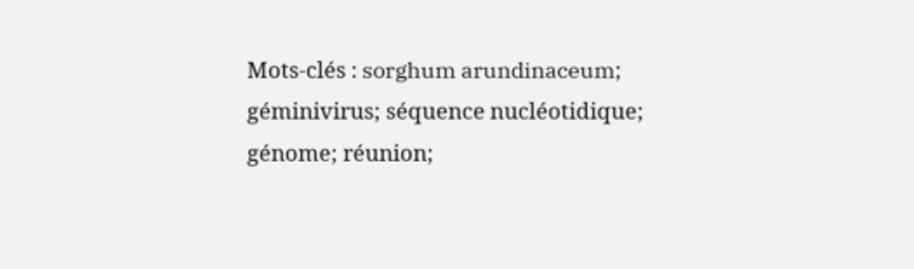Mots-clés : sorghum arundinaceum; géminivirus; séquence nucléotidique; génome; réunion;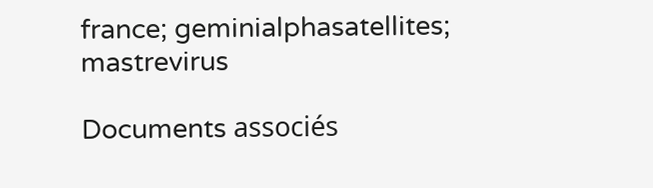france; geminialphasatellites; mastrevirus

Documents associés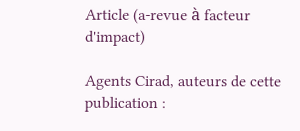Article (a-revue à facteur d'impact)

Agents Cirad, auteurs de cette publication :